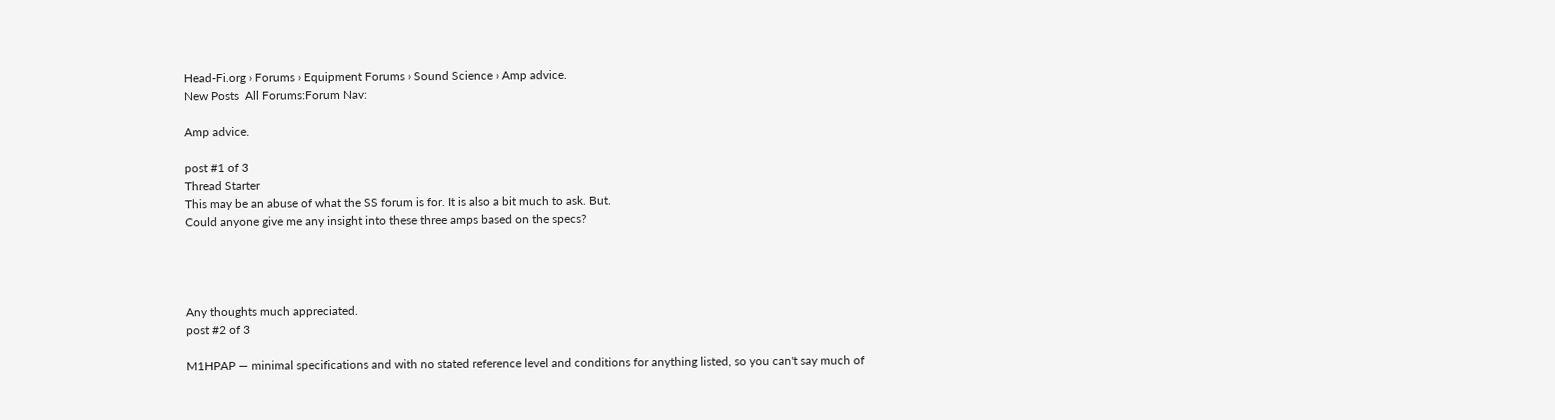Head-Fi.org › Forums › Equipment Forums › Sound Science › Amp advice.
New Posts  All Forums:Forum Nav:

Amp advice.

post #1 of 3
Thread Starter
This may be an abuse of what the SS forum is for. It is also a bit much to ask. But.
Could anyone give me any insight into these three amps based on the specs?




Any thoughts much appreciated.
post #2 of 3

M1HPAP — minimal specifications and with no stated reference level and conditions for anything listed, so you can't say much of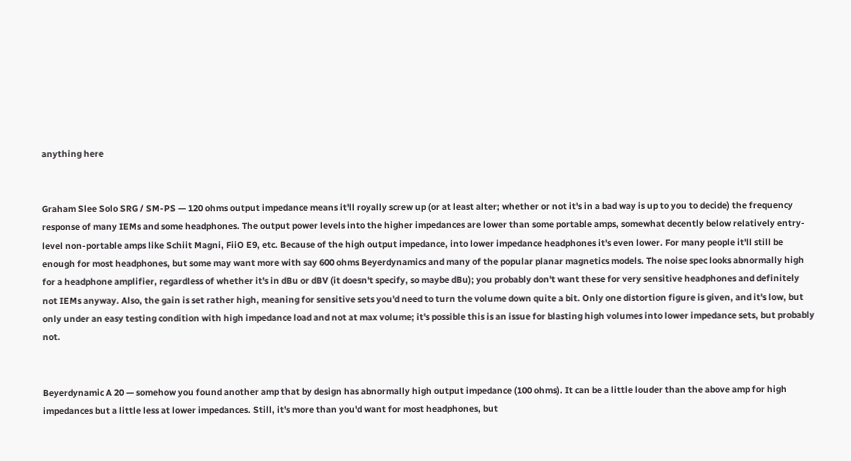anything here


Graham Slee Solo SRG / SM-PS — 120 ohms output impedance means it'll royally screw up (or at least alter; whether or not it's in a bad way is up to you to decide) the frequency response of many IEMs and some headphones. The output power levels into the higher impedances are lower than some portable amps, somewhat decently below relatively entry-level non-portable amps like Schiit Magni, FiiO E9, etc. Because of the high output impedance, into lower impedance headphones it's even lower. For many people it'll still be enough for most headphones, but some may want more with say 600 ohms Beyerdynamics and many of the popular planar magnetics models. The noise spec looks abnormally high for a headphone amplifier, regardless of whether it's in dBu or dBV (it doesn't specify, so maybe dBu); you probably don't want these for very sensitive headphones and definitely not IEMs anyway. Also, the gain is set rather high, meaning for sensitive sets you'd need to turn the volume down quite a bit. Only one distortion figure is given, and it's low, but only under an easy testing condition with high impedance load and not at max volume; it's possible this is an issue for blasting high volumes into lower impedance sets, but probably not.


Beyerdynamic A 20 — somehow you found another amp that by design has abnormally high output impedance (100 ohms). It can be a little louder than the above amp for high impedances but a little less at lower impedances. Still, it's more than you'd want for most headphones, but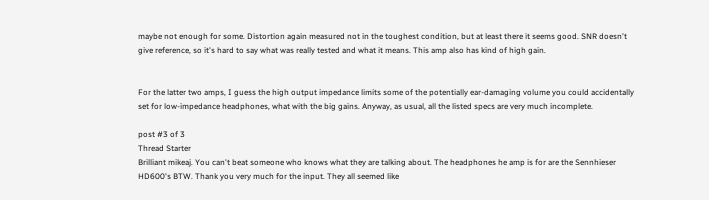maybe not enough for some. Distortion again measured not in the toughest condition, but at least there it seems good. SNR doesn't give reference, so it's hard to say what was really tested and what it means. This amp also has kind of high gain.


For the latter two amps, I guess the high output impedance limits some of the potentially ear-damaging volume you could accidentally set for low-impedance headphones, what with the big gains. Anyway, as usual, all the listed specs are very much incomplete.

post #3 of 3
Thread Starter
Brilliant mikeaj. You can't beat someone who knows what they are talking about. The headphones he amp is for are the Sennhieser HD600's BTW. Thank you very much for the input. They all seemed like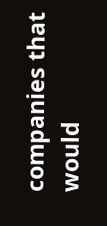companies that would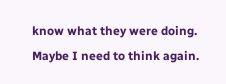know what they were doing. Maybe I need to think again.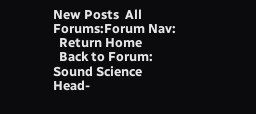New Posts  All Forums:Forum Nav:
  Return Home
  Back to Forum: Sound Science
Head-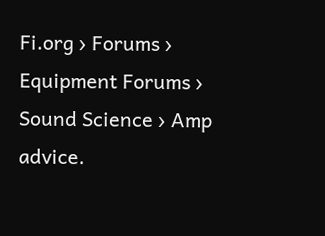Fi.org › Forums › Equipment Forums › Sound Science › Amp advice.